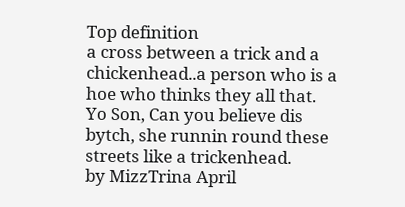Top definition
a cross between a trick and a chickenhead..a person who is a hoe who thinks they all that.
Yo Son, Can you believe dis bytch, she runnin round these streets like a trickenhead.
by MizzTrina April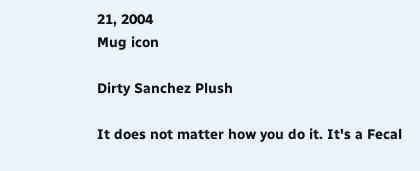21, 2004
Mug icon

Dirty Sanchez Plush

It does not matter how you do it. It's a Fecal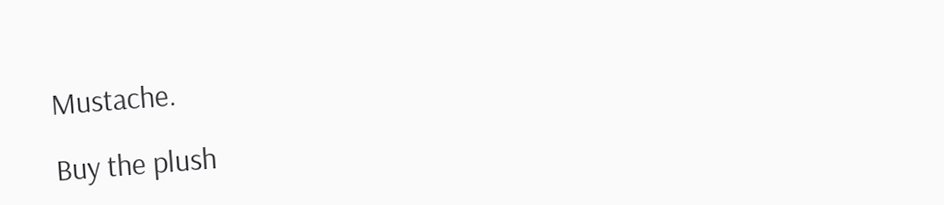Mustache.

Buy the plush